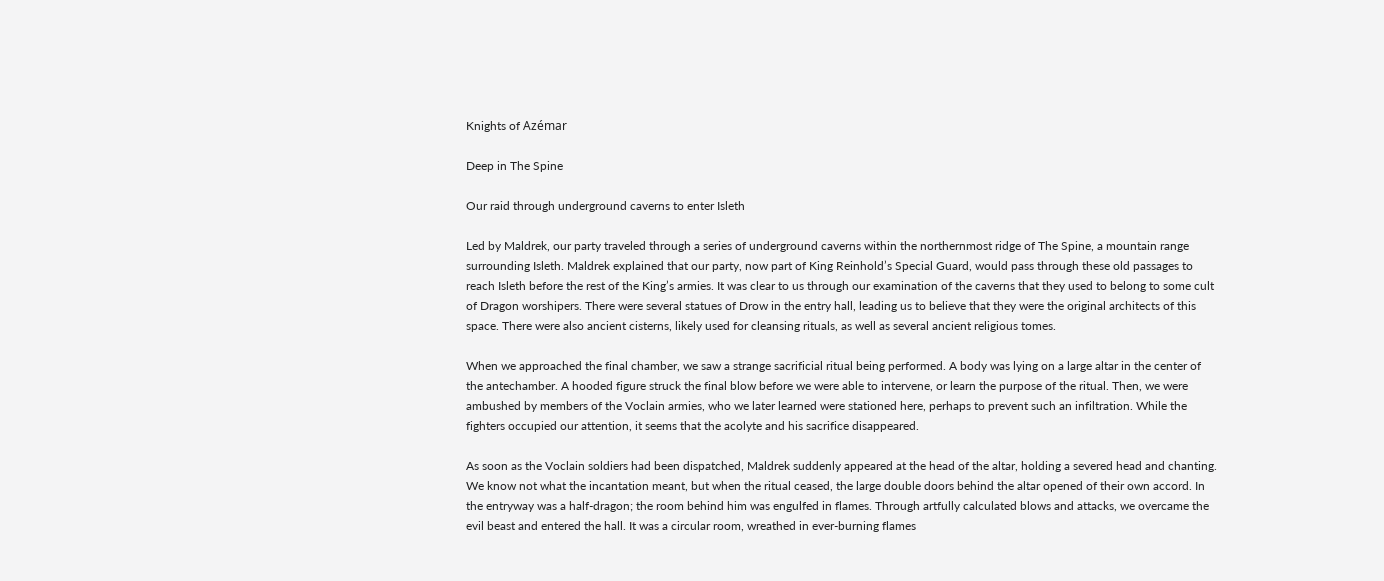Knights of Azémar

Deep in The Spine

Our raid through underground caverns to enter Isleth

Led by Maldrek, our party traveled through a series of underground caverns within the northernmost ridge of The Spine, a mountain range surrounding Isleth. Maldrek explained that our party, now part of King Reinhold’s Special Guard, would pass through these old passages to reach Isleth before the rest of the King’s armies. It was clear to us through our examination of the caverns that they used to belong to some cult of Dragon worshipers. There were several statues of Drow in the entry hall, leading us to believe that they were the original architects of this space. There were also ancient cisterns, likely used for cleansing rituals, as well as several ancient religious tomes.

When we approached the final chamber, we saw a strange sacrificial ritual being performed. A body was lying on a large altar in the center of the antechamber. A hooded figure struck the final blow before we were able to intervene, or learn the purpose of the ritual. Then, we were ambushed by members of the Voclain armies, who we later learned were stationed here, perhaps to prevent such an infiltration. While the fighters occupied our attention, it seems that the acolyte and his sacrifice disappeared.

As soon as the Voclain soldiers had been dispatched, Maldrek suddenly appeared at the head of the altar, holding a severed head and chanting. We know not what the incantation meant, but when the ritual ceased, the large double doors behind the altar opened of their own accord. In the entryway was a half-dragon; the room behind him was engulfed in flames. Through artfully calculated blows and attacks, we overcame the evil beast and entered the hall. It was a circular room, wreathed in ever-burning flames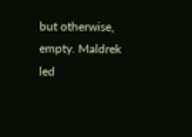but otherwise, empty. Maldrek led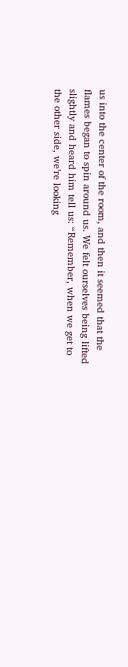us into the center of the room, and then it seemed that the flames began to spin around us. We felt ourselves being lifted slightly and heard him tell us: “Remember, when we get to the other side, we’re looking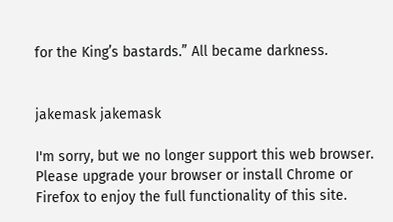for the King’s bastards.” All became darkness.


jakemask jakemask

I'm sorry, but we no longer support this web browser. Please upgrade your browser or install Chrome or Firefox to enjoy the full functionality of this site.